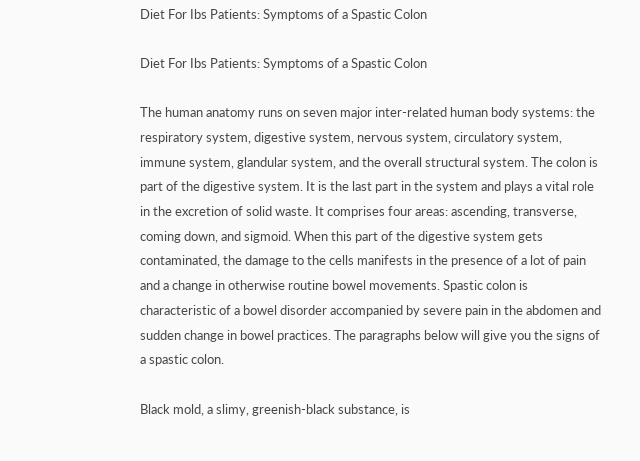Diet For Ibs Patients: Symptoms of a Spastic Colon

Diet For Ibs Patients: Symptoms of a Spastic Colon

The human anatomy runs on seven major inter-related human body systems: the respiratory system, digestive system, nervous system, circulatory system, immune system, glandular system, and the overall structural system. The colon is part of the digestive system. It is the last part in the system and plays a vital role in the excretion of solid waste. It comprises four areas: ascending, transverse, coming down, and sigmoid. When this part of the digestive system gets contaminated, the damage to the cells manifests in the presence of a lot of pain and a change in otherwise routine bowel movements. Spastic colon is characteristic of a bowel disorder accompanied by severe pain in the abdomen and sudden change in bowel practices. The paragraphs below will give you the signs of a spastic colon.

Black mold, a slimy, greenish-black substance, is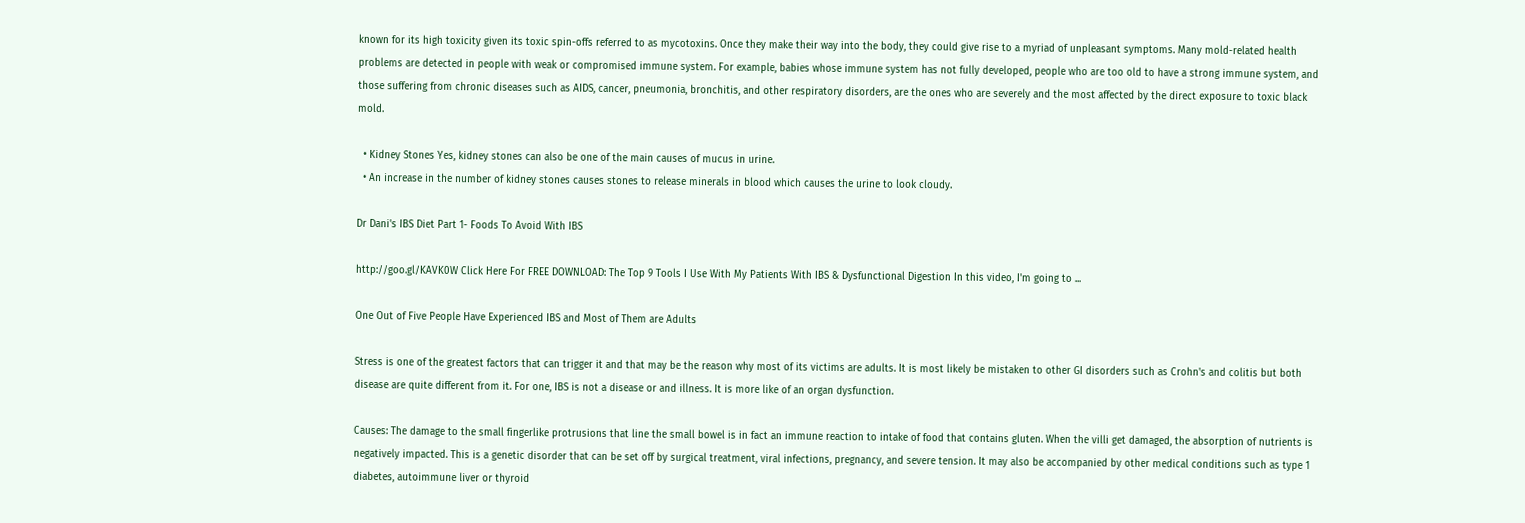known for its high toxicity given its toxic spin-offs referred to as mycotoxins. Once they make their way into the body, they could give rise to a myriad of unpleasant symptoms. Many mold-related health problems are detected in people with weak or compromised immune system. For example, babies whose immune system has not fully developed, people who are too old to have a strong immune system, and those suffering from chronic diseases such as AIDS, cancer, pneumonia, bronchitis, and other respiratory disorders, are the ones who are severely and the most affected by the direct exposure to toxic black mold.

  • Kidney Stones Yes, kidney stones can also be one of the main causes of mucus in urine.
  • An increase in the number of kidney stones causes stones to release minerals in blood which causes the urine to look cloudy.

Dr Dani's IBS Diet Part 1- Foods To Avoid With IBS

http://goo.gl/KAVK0W Click Here For FREE DOWNLOAD: The Top 9 Tools I Use With My Patients With IBS & Dysfunctional Digestion In this video, I'm going to ...

One Out of Five People Have Experienced IBS and Most of Them are Adults

Stress is one of the greatest factors that can trigger it and that may be the reason why most of its victims are adults. It is most likely be mistaken to other GI disorders such as Crohn's and colitis but both disease are quite different from it. For one, IBS is not a disease or and illness. It is more like of an organ dysfunction.

Causes: The damage to the small fingerlike protrusions that line the small bowel is in fact an immune reaction to intake of food that contains gluten. When the villi get damaged, the absorption of nutrients is negatively impacted. This is a genetic disorder that can be set off by surgical treatment, viral infections, pregnancy, and severe tension. It may also be accompanied by other medical conditions such as type 1 diabetes, autoimmune liver or thyroid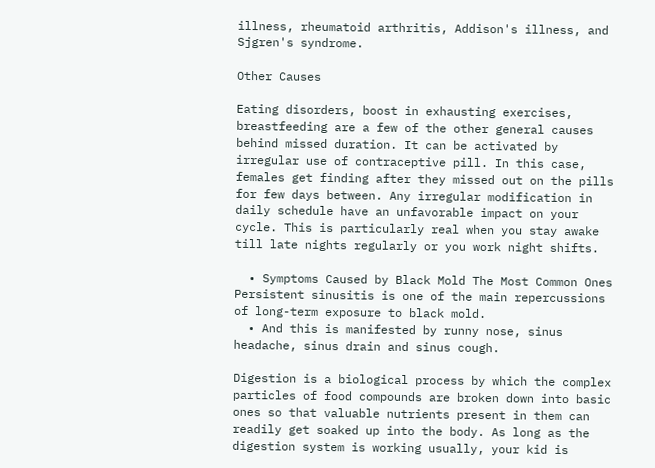illness, rheumatoid arthritis, Addison's illness, and Sjgren's syndrome.

Other Causes

Eating disorders, boost in exhausting exercises, breastfeeding are a few of the other general causes behind missed duration. It can be activated by irregular use of contraceptive pill. In this case, females get finding after they missed out on the pills for few days between. Any irregular modification in daily schedule have an unfavorable impact on your cycle. This is particularly real when you stay awake till late nights regularly or you work night shifts.

  • Symptoms Caused by Black Mold The Most Common Ones Persistent sinusitis is one of the main repercussions of long-term exposure to black mold.
  • And this is manifested by runny nose, sinus headache, sinus drain and sinus cough.

Digestion is a biological process by which the complex particles of food compounds are broken down into basic ones so that valuable nutrients present in them can readily get soaked up into the body. As long as the digestion system is working usually, your kid is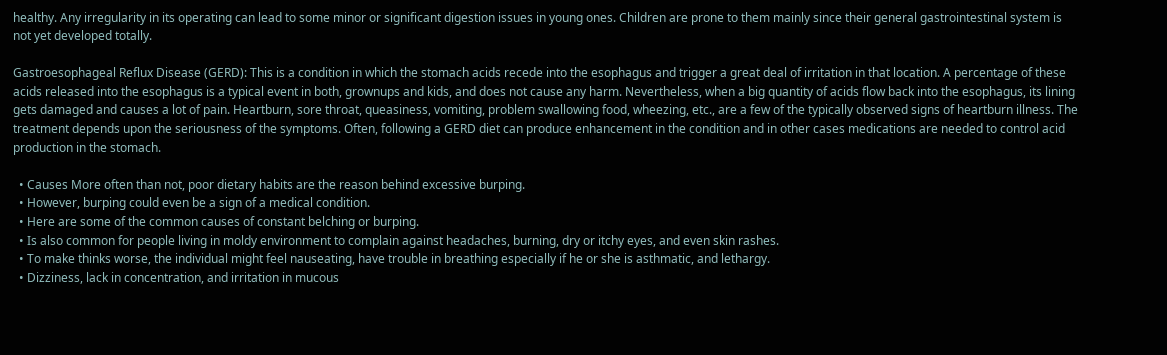healthy. Any irregularity in its operating can lead to some minor or significant digestion issues in young ones. Children are prone to them mainly since their general gastrointestinal system is not yet developed totally.

Gastroesophageal Reflux Disease (GERD): This is a condition in which the stomach acids recede into the esophagus and trigger a great deal of irritation in that location. A percentage of these acids released into the esophagus is a typical event in both, grownups and kids, and does not cause any harm. Nevertheless, when a big quantity of acids flow back into the esophagus, its lining gets damaged and causes a lot of pain. Heartburn, sore throat, queasiness, vomiting, problem swallowing food, wheezing, etc., are a few of the typically observed signs of heartburn illness. The treatment depends upon the seriousness of the symptoms. Often, following a GERD diet can produce enhancement in the condition and in other cases medications are needed to control acid production in the stomach.

  • Causes More often than not, poor dietary habits are the reason behind excessive burping.
  • However, burping could even be a sign of a medical condition.
  • Here are some of the common causes of constant belching or burping.
  • Is also common for people living in moldy environment to complain against headaches, burning, dry or itchy eyes, and even skin rashes.
  • To make thinks worse, the individual might feel nauseating, have trouble in breathing especially if he or she is asthmatic, and lethargy.
  • Dizziness, lack in concentration, and irritation in mucous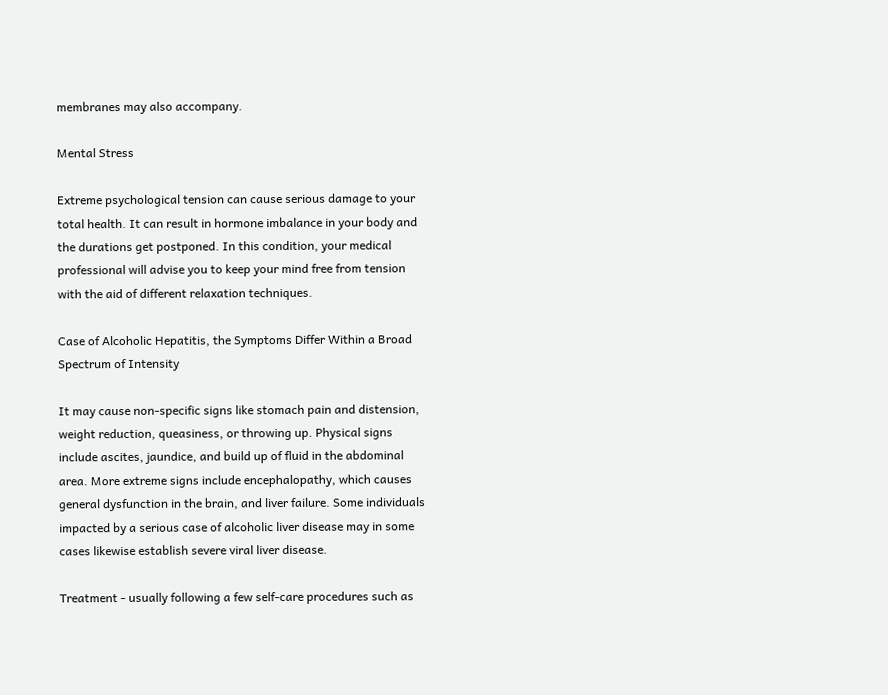membranes may also accompany.

Mental Stress

Extreme psychological tension can cause serious damage to your total health. It can result in hormone imbalance in your body and the durations get postponed. In this condition, your medical professional will advise you to keep your mind free from tension with the aid of different relaxation techniques.

Case of Alcoholic Hepatitis, the Symptoms Differ Within a Broad Spectrum of Intensity

It may cause non-specific signs like stomach pain and distension, weight reduction, queasiness, or throwing up. Physical signs include ascites, jaundice, and build up of fluid in the abdominal area. More extreme signs include encephalopathy, which causes general dysfunction in the brain, and liver failure. Some individuals impacted by a serious case of alcoholic liver disease may in some cases likewise establish severe viral liver disease.

Treatment - usually following a few self-care procedures such as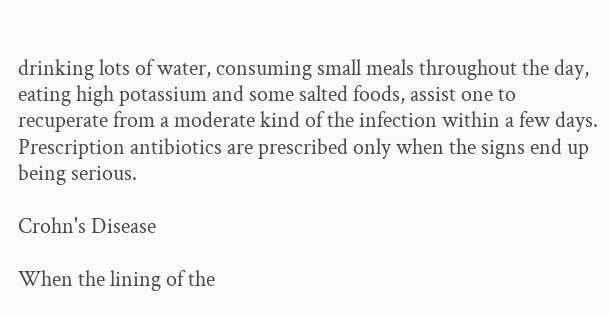drinking lots of water, consuming small meals throughout the day, eating high potassium and some salted foods, assist one to recuperate from a moderate kind of the infection within a few days. Prescription antibiotics are prescribed only when the signs end up being serious.

Crohn's Disease

When the lining of the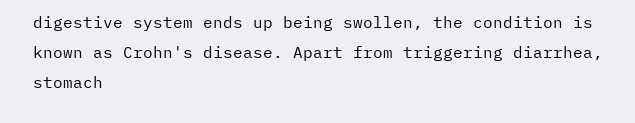digestive system ends up being swollen, the condition is known as Crohn's disease. Apart from triggering diarrhea, stomach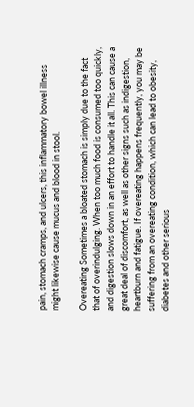pain, stomach cramps, and ulcers, this inflammatory bowel illness might likewise cause mucus and blood in stool.

Overeating Sometimes a bloated stomach is simply due to the fact that of overindulging. When too much food is consumed too quickly, and digestion slows down in an effort to handle it all. This can cause a great deal of discomfort, as well as other signs such as indigestion, heartburn and fatigue. If overeating happens frequently, you may be suffering from an overeating condition, which can lead to obesity, diabetes and other serious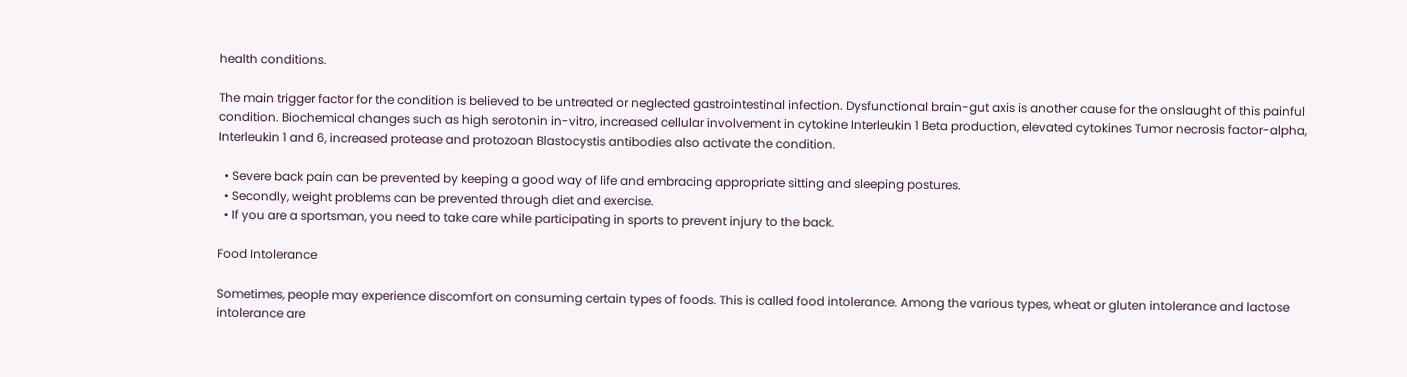health conditions.

The main trigger factor for the condition is believed to be untreated or neglected gastrointestinal infection. Dysfunctional brain-gut axis is another cause for the onslaught of this painful condition. Biochemical changes such as high serotonin in-vitro, increased cellular involvement in cytokine Interleukin 1 Beta production, elevated cytokines Tumor necrosis factor-alpha, Interleukin 1 and 6, increased protease and protozoan Blastocystis antibodies also activate the condition.

  • Severe back pain can be prevented by keeping a good way of life and embracing appropriate sitting and sleeping postures.
  • Secondly, weight problems can be prevented through diet and exercise.
  • If you are a sportsman, you need to take care while participating in sports to prevent injury to the back.

Food Intolerance

Sometimes, people may experience discomfort on consuming certain types of foods. This is called food intolerance. Among the various types, wheat or gluten intolerance and lactose intolerance are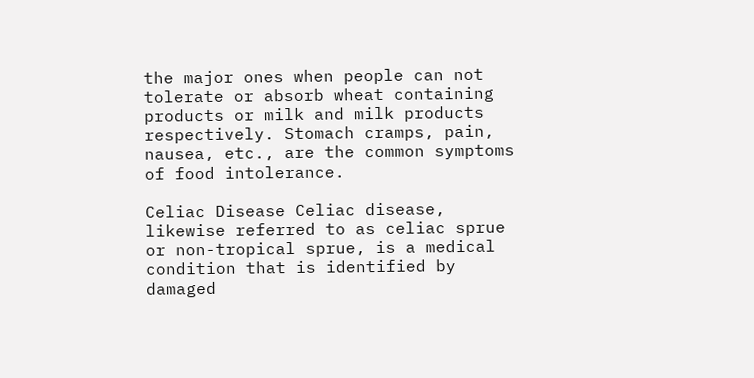the major ones when people can not tolerate or absorb wheat containing products or milk and milk products respectively. Stomach cramps, pain, nausea, etc., are the common symptoms of food intolerance.

Celiac Disease Celiac disease, likewise referred to as celiac sprue or non-tropical sprue, is a medical condition that is identified by damaged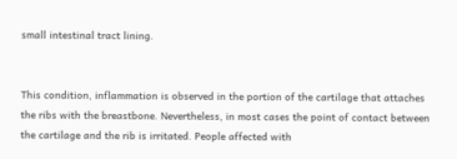small intestinal tract lining.


This condition, inflammation is observed in the portion of the cartilage that attaches the ribs with the breastbone. Nevertheless, in most cases the point of contact between the cartilage and the rib is irritated. People affected with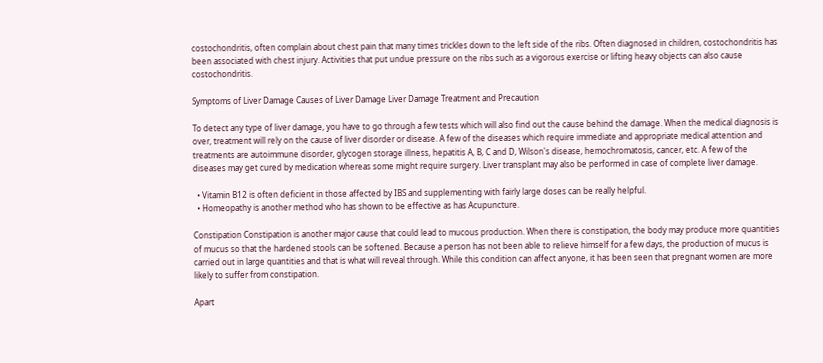costochondritis, often complain about chest pain that many times trickles down to the left side of the ribs. Often diagnosed in children, costochondritis has been associated with chest injury. Activities that put undue pressure on the ribs such as a vigorous exercise or lifting heavy objects can also cause costochondritis.

Symptoms of Liver Damage Causes of Liver Damage Liver Damage Treatment and Precaution

To detect any type of liver damage, you have to go through a few tests which will also find out the cause behind the damage. When the medical diagnosis is over, treatment will rely on the cause of liver disorder or disease. A few of the diseases which require immediate and appropriate medical attention and treatments are autoimmune disorder, glycogen storage illness, hepatitis A, B, C and D, Wilson's disease, hemochromatosis, cancer, etc. A few of the diseases may get cured by medication whereas some might require surgery. Liver transplant may also be performed in case of complete liver damage.

  • Vitamin B12 is often deficient in those affected by IBS and supplementing with fairly large doses can be really helpful.
  • Homeopathy is another method who has shown to be effective as has Acupuncture.

Constipation Constipation is another major cause that could lead to mucous production. When there is constipation, the body may produce more quantities of mucus so that the hardened stools can be softened. Because a person has not been able to relieve himself for a few days, the production of mucus is carried out in large quantities and that is what will reveal through. While this condition can affect anyone, it has been seen that pregnant women are more likely to suffer from constipation.

Apart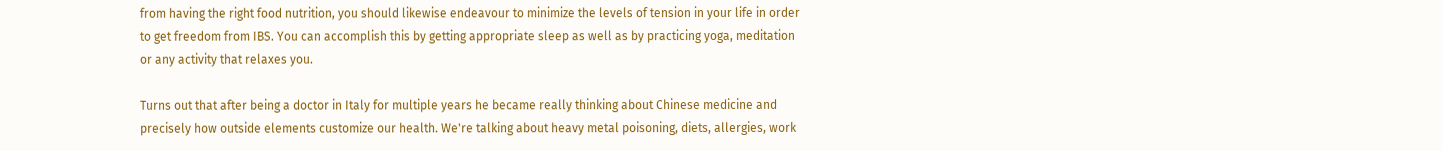from having the right food nutrition, you should likewise endeavour to minimize the levels of tension in your life in order to get freedom from IBS. You can accomplish this by getting appropriate sleep as well as by practicing yoga, meditation or any activity that relaxes you.

Turns out that after being a doctor in Italy for multiple years he became really thinking about Chinese medicine and precisely how outside elements customize our health. We're talking about heavy metal poisoning, diets, allergies, work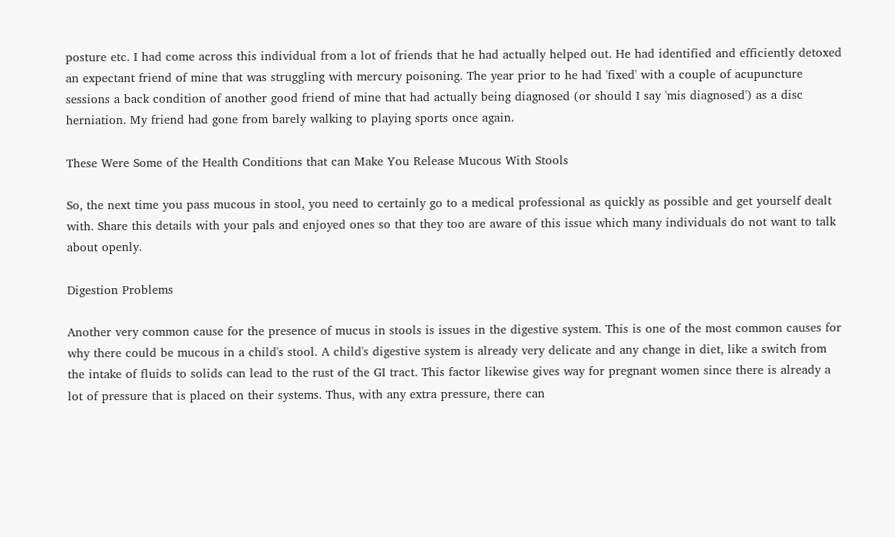posture etc. I had come across this individual from a lot of friends that he had actually helped out. He had identified and efficiently detoxed an expectant friend of mine that was struggling with mercury poisoning. The year prior to he had 'fixed' with a couple of acupuncture sessions a back condition of another good friend of mine that had actually being diagnosed (or should I say 'mis diagnosed') as a disc herniation. My friend had gone from barely walking to playing sports once again.

These Were Some of the Health Conditions that can Make You Release Mucous With Stools

So, the next time you pass mucous in stool, you need to certainly go to a medical professional as quickly as possible and get yourself dealt with. Share this details with your pals and enjoyed ones so that they too are aware of this issue which many individuals do not want to talk about openly.

Digestion Problems

Another very common cause for the presence of mucus in stools is issues in the digestive system. This is one of the most common causes for why there could be mucous in a child's stool. A child's digestive system is already very delicate and any change in diet, like a switch from the intake of fluids to solids can lead to the rust of the GI tract. This factor likewise gives way for pregnant women since there is already a lot of pressure that is placed on their systems. Thus, with any extra pressure, there can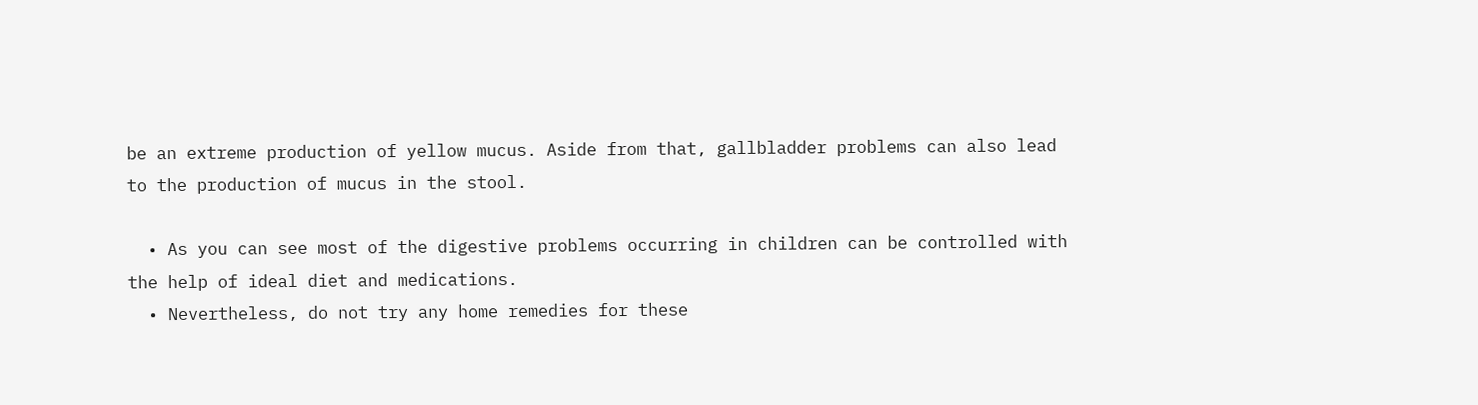be an extreme production of yellow mucus. Aside from that, gallbladder problems can also lead to the production of mucus in the stool.

  • As you can see most of the digestive problems occurring in children can be controlled with the help of ideal diet and medications.
  • Nevertheless, do not try any home remedies for these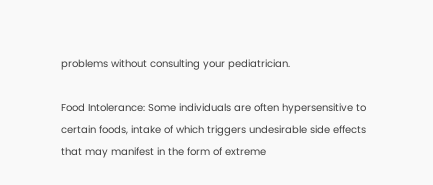problems without consulting your pediatrician.

Food Intolerance: Some individuals are often hypersensitive to certain foods, intake of which triggers undesirable side effects that may manifest in the form of extreme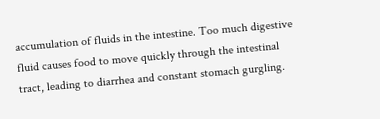accumulation of fluids in the intestine. Too much digestive fluid causes food to move quickly through the intestinal tract, leading to diarrhea and constant stomach gurgling.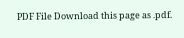PDF File Download this page as .pdf.